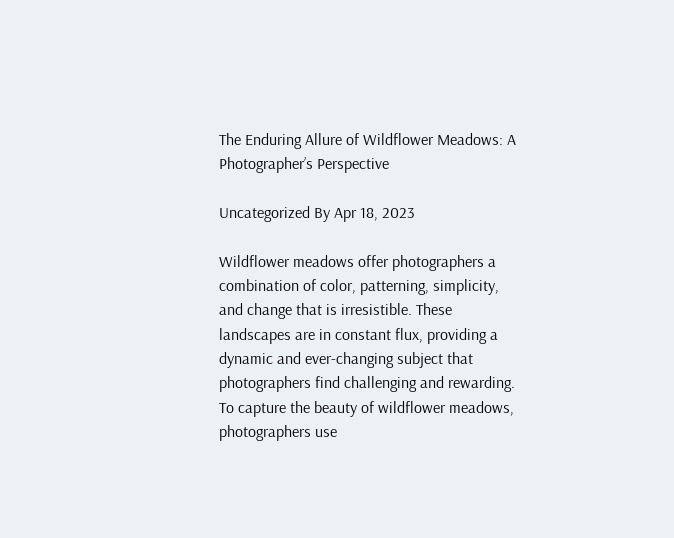The Enduring Allure of Wildflower Meadows: A Photographer’s Perspective

Uncategorized By Apr 18, 2023

Wildflower meadows offer photographers a combination of color, patterning, simplicity, and change that is irresistible. These landscapes are in constant flux, providing a dynamic and ever-changing subject that photographers find challenging and rewarding. To capture the beauty of wildflower meadows, photographers use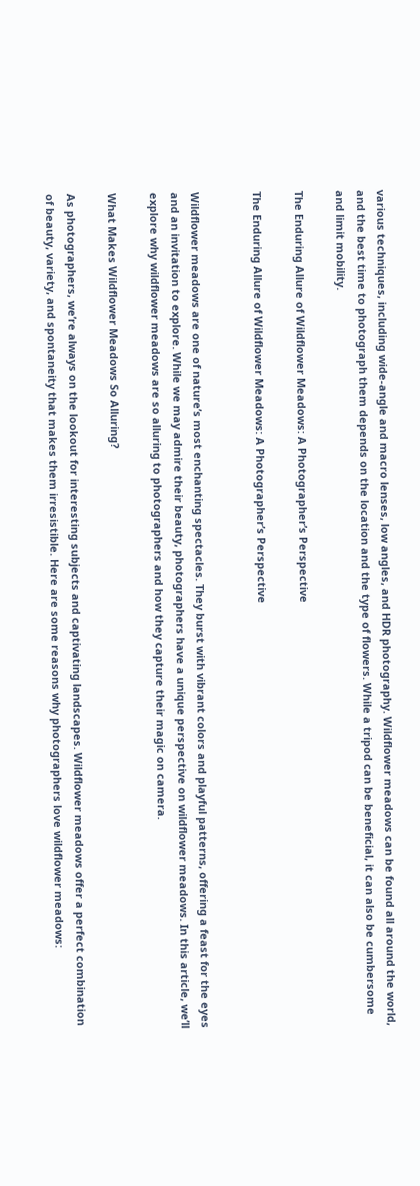various techniques, including wide-angle and macro lenses, low angles, and HDR photography. Wildflower meadows can be found all around the world, and the best time to photograph them depends on the location and the type of flowers. While a tripod can be beneficial, it can also be cumbersome and limit mobility.

The Enduring Allure of Wildflower Meadows: A Photographer’s Perspective

The Enduring Allure of Wildflower Meadows: A Photographer’s Perspective


Wildflower meadows are one of nature’s most enchanting spectacles. They burst with vibrant colors and playful patterns, offering a feast for the eyes and an invitation to explore. While we may admire their beauty, photographers have a unique perspective on wildflower meadows. In this article, we’ll explore why wildflower meadows are so alluring to photographers and how they capture their magic on camera.

What Makes Wildflower Meadows So Alluring?

As photographers, we’re always on the lookout for interesting subjects and captivating landscapes. Wildflower meadows offer a perfect combination of beauty, variety, and spontaneity that makes them irresistible. Here are some reasons why photographers love wildflower meadows: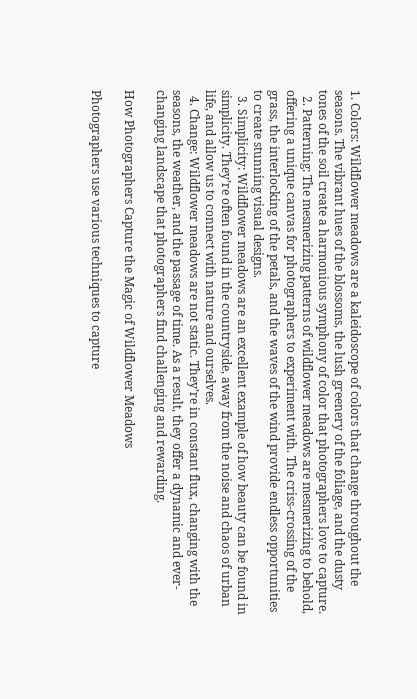1. Colors: Wildflower meadows are a kaleidoscope of colors that change throughout the seasons. The vibrant hues of the blossoms, the lush greenery of the foliage, and the dusty tones of the soil create a harmonious symphony of color that photographers love to capture.
  2. Patterning: The mesmerizing patterns of wildflower meadows are mesmerizing to behold, offering a unique canvas for photographers to experiment with. The criss-crossing of the grass, the interlocking of the petals, and the waves of the wind provide endless opportunities to create stunning visual designs.
  3. Simplicity: Wildflower meadows are an excellent example of how beauty can be found in simplicity. They’re often found in the countryside, away from the noise and chaos of urban life, and allow us to connect with nature and ourselves.
  4. Change: Wildflower meadows are not static. They’re in constant flux, changing with the seasons, the weather, and the passage of time. As a result, they offer a dynamic and ever-changing landscape that photographers find challenging and rewarding.

How Photographers Capture the Magic of Wildflower Meadows

Photographers use various techniques to capture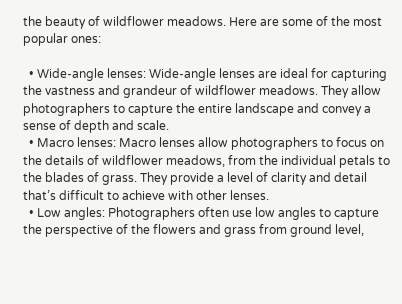the beauty of wildflower meadows. Here are some of the most popular ones:

  • Wide-angle lenses: Wide-angle lenses are ideal for capturing the vastness and grandeur of wildflower meadows. They allow photographers to capture the entire landscape and convey a sense of depth and scale.
  • Macro lenses: Macro lenses allow photographers to focus on the details of wildflower meadows, from the individual petals to the blades of grass. They provide a level of clarity and detail that’s difficult to achieve with other lenses.
  • Low angles: Photographers often use low angles to capture the perspective of the flowers and grass from ground level,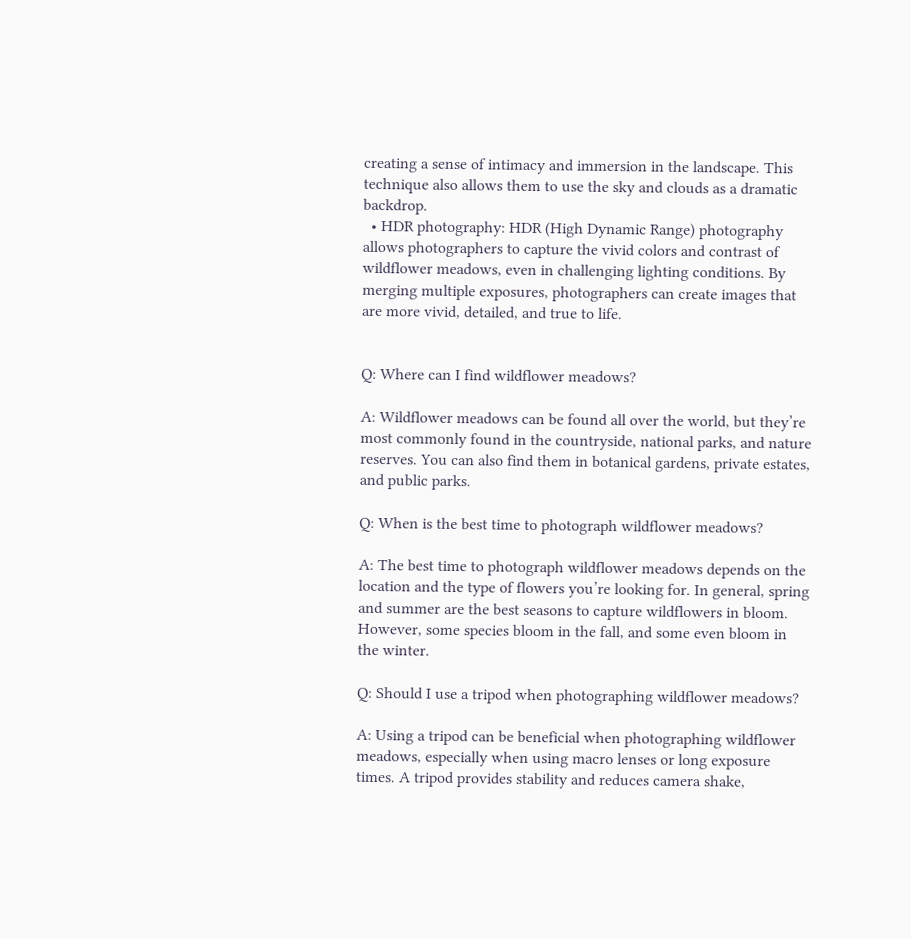creating a sense of intimacy and immersion in the landscape. This technique also allows them to use the sky and clouds as a dramatic backdrop.
  • HDR photography: HDR (High Dynamic Range) photography allows photographers to capture the vivid colors and contrast of wildflower meadows, even in challenging lighting conditions. By merging multiple exposures, photographers can create images that are more vivid, detailed, and true to life.


Q: Where can I find wildflower meadows?

A: Wildflower meadows can be found all over the world, but they’re most commonly found in the countryside, national parks, and nature reserves. You can also find them in botanical gardens, private estates, and public parks.

Q: When is the best time to photograph wildflower meadows?

A: The best time to photograph wildflower meadows depends on the location and the type of flowers you’re looking for. In general, spring and summer are the best seasons to capture wildflowers in bloom. However, some species bloom in the fall, and some even bloom in the winter.

Q: Should I use a tripod when photographing wildflower meadows?

A: Using a tripod can be beneficial when photographing wildflower meadows, especially when using macro lenses or long exposure times. A tripod provides stability and reduces camera shake,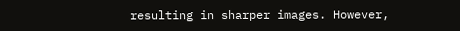resulting in sharper images. However,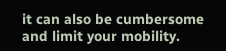it can also be cumbersome and limit your mobility.